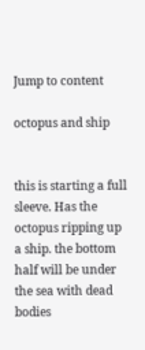Jump to content

octopus and ship


this is starting a full sleeve. Has the octopus ripping up a ship. the bottom half will be under the sea with dead bodies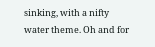sinking, with a nifty water theme. Oh and for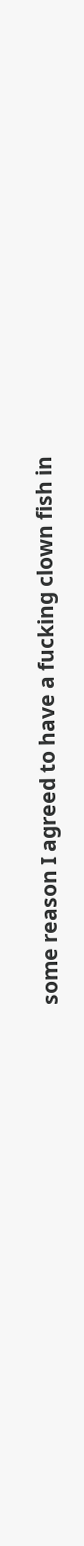some reason I agreed to have a fucking clown fish in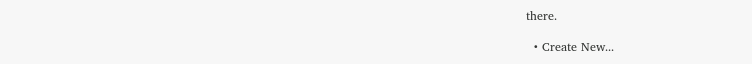there.

  • Create New...